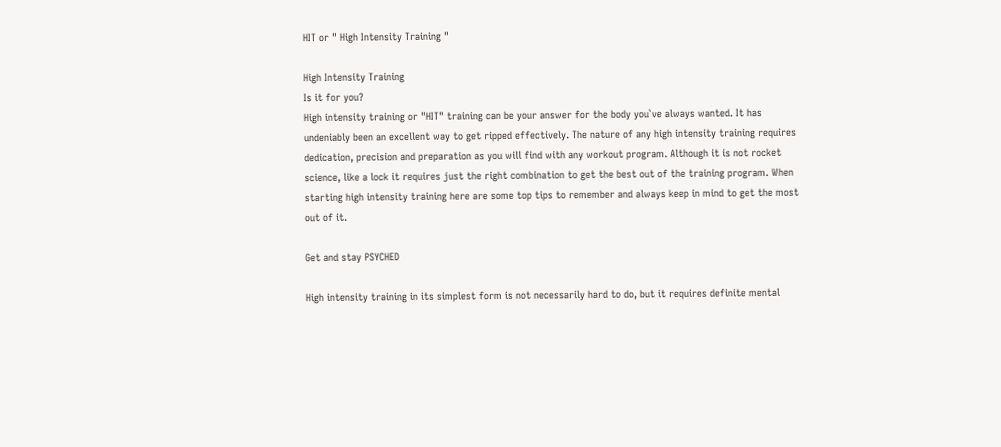HIT or " High Intensity Training "

High Intensity Training
Is it for you?
High intensity training or "HIT" training can be your answer for the body you`ve always wanted. It has undeniably been an excellent way to get ripped effectively. The nature of any high intensity training requires dedication, precision and preparation as you will find with any workout program. Although it is not rocket science, like a lock it requires just the right combination to get the best out of the training program. When starting high intensity training here are some top tips to remember and always keep in mind to get the most out of it.

Get and stay PSYCHED

High intensity training in its simplest form is not necessarily hard to do, but it requires definite mental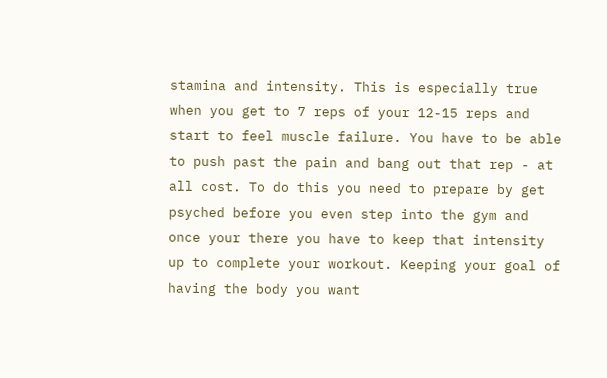stamina and intensity. This is especially true when you get to 7 reps of your 12-15 reps and start to feel muscle failure. You have to be able to push past the pain and bang out that rep - at all cost. To do this you need to prepare by get psyched before you even step into the gym and once your there you have to keep that intensity up to complete your workout. Keeping your goal of having the body you want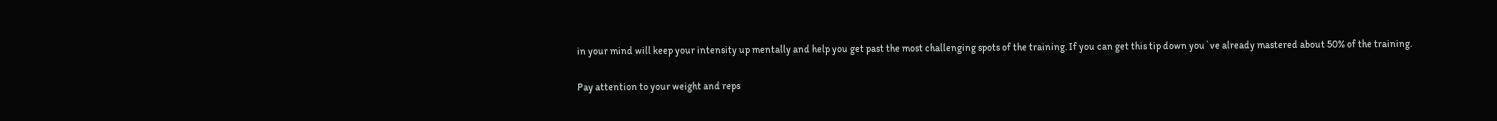in your mind will keep your intensity up mentally and help you get past the most challenging spots of the training. If you can get this tip down you`ve already mastered about 50% of the training.

Pay attention to your weight and reps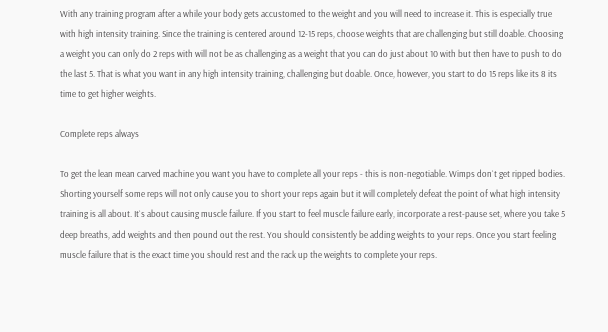With any training program after a while your body gets accustomed to the weight and you will need to increase it. This is especially true with high intensity training. Since the training is centered around 12-15 reps, choose weights that are challenging but still doable. Choosing a weight you can only do 2 reps with will not be as challenging as a weight that you can do just about 10 with but then have to push to do the last 5. That is what you want in any high intensity training, challenging but doable. Once, however, you start to do 15 reps like its 8 its time to get higher weights.

Complete reps always

To get the lean mean carved machine you want you have to complete all your reps - this is non-negotiable. Wimps don`t get ripped bodies. Shorting yourself some reps will not only cause you to short your reps again but it will completely defeat the point of what high intensity training is all about. It`s about causing muscle failure. If you start to feel muscle failure early, incorporate a rest-pause set, where you take 5 deep breaths, add weights and then pound out the rest. You should consistently be adding weights to your reps. Once you start feeling muscle failure that is the exact time you should rest and the rack up the weights to complete your reps.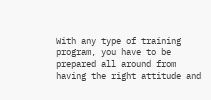With any type of training program, you have to be prepared all around from having the right attitude and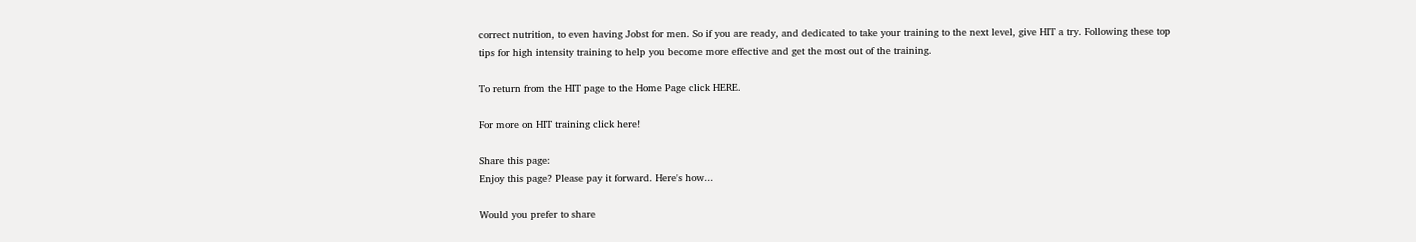correct nutrition, to even having Jobst for men. So if you are ready, and dedicated to take your training to the next level, give HIT a try. Following these top tips for high intensity training to help you become more effective and get the most out of the training.

To return from the HIT page to the Home Page click HERE.

For more on HIT training click here!

Share this page:
Enjoy this page? Please pay it forward. Here's how...

Would you prefer to share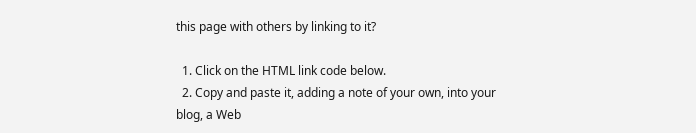this page with others by linking to it?

  1. Click on the HTML link code below.
  2. Copy and paste it, adding a note of your own, into your blog, a Web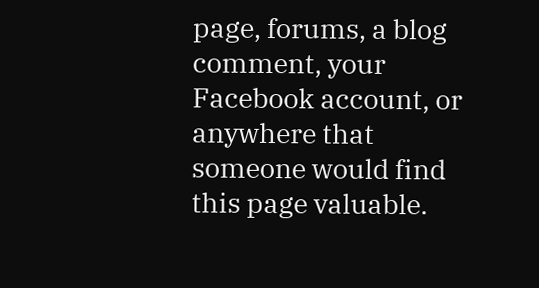page, forums, a blog comment, your Facebook account, or anywhere that someone would find this page valuable.